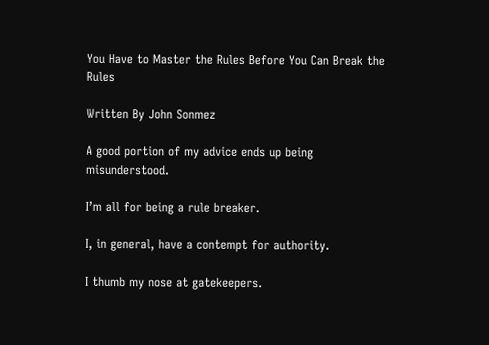You Have to Master the Rules Before You Can Break the Rules

Written By John Sonmez

A good portion of my advice ends up being  misunderstood.

I’m all for being a rule breaker.

I, in general, have a contempt for authority.

I thumb my nose at gatekeepers.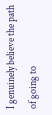I genuinely believe the path of going to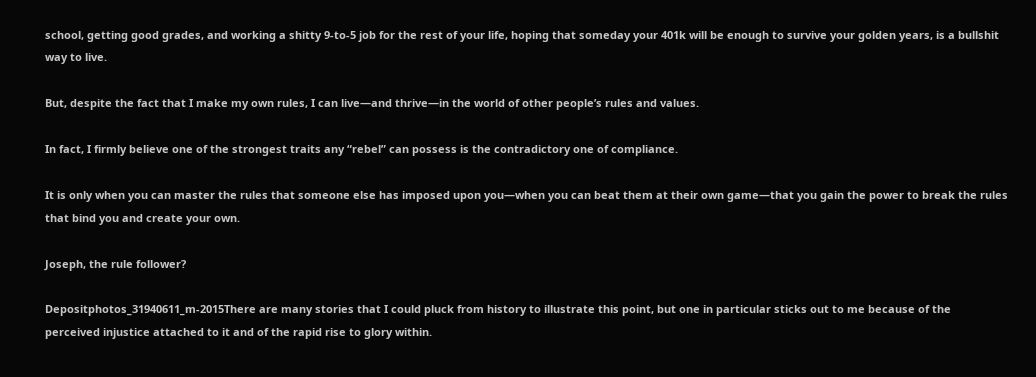school, getting good grades, and working a shitty 9-to-5 job for the rest of your life, hoping that someday your 401k will be enough to survive your golden years, is a bullshit way to live.

But, despite the fact that I make my own rules, I can live—and thrive—in the world of other people’s rules and values.

In fact, I firmly believe one of the strongest traits any “rebel” can possess is the contradictory one of compliance.

It is only when you can master the rules that someone else has imposed upon you—when you can beat them at their own game—that you gain the power to break the rules that bind you and create your own.

Joseph, the rule follower?

Depositphotos_31940611_m-2015There are many stories that I could pluck from history to illustrate this point, but one in particular sticks out to me because of the perceived injustice attached to it and of the rapid rise to glory within.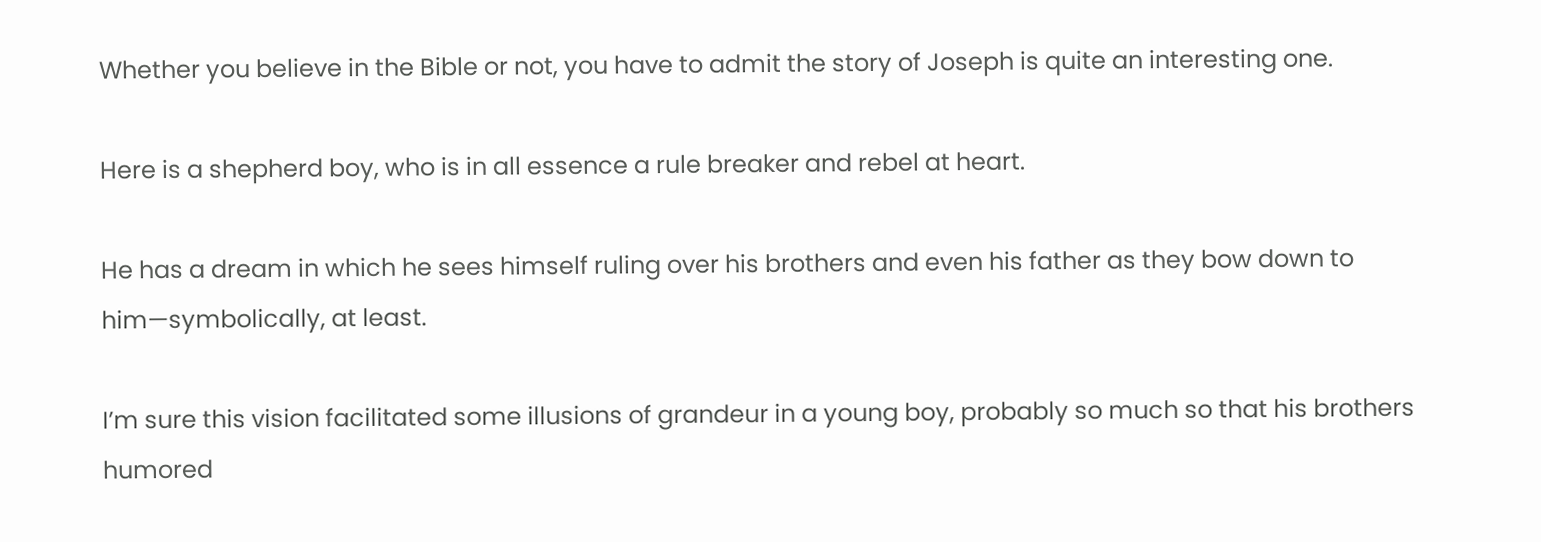Whether you believe in the Bible or not, you have to admit the story of Joseph is quite an interesting one.

Here is a shepherd boy, who is in all essence a rule breaker and rebel at heart.

He has a dream in which he sees himself ruling over his brothers and even his father as they bow down to him—symbolically, at least.

I’m sure this vision facilitated some illusions of grandeur in a young boy, probably so much so that his brothers humored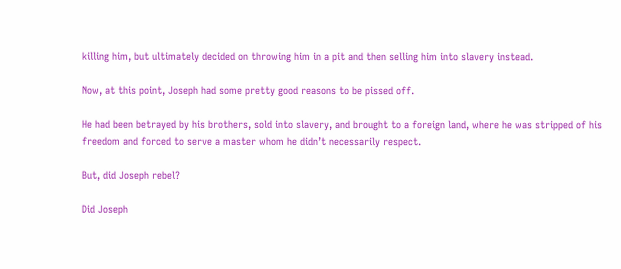killing him, but ultimately decided on throwing him in a pit and then selling him into slavery instead.

Now, at this point, Joseph had some pretty good reasons to be pissed off.

He had been betrayed by his brothers, sold into slavery, and brought to a foreign land, where he was stripped of his freedom and forced to serve a master whom he didn’t necessarily respect.

But, did Joseph rebel?

Did Joseph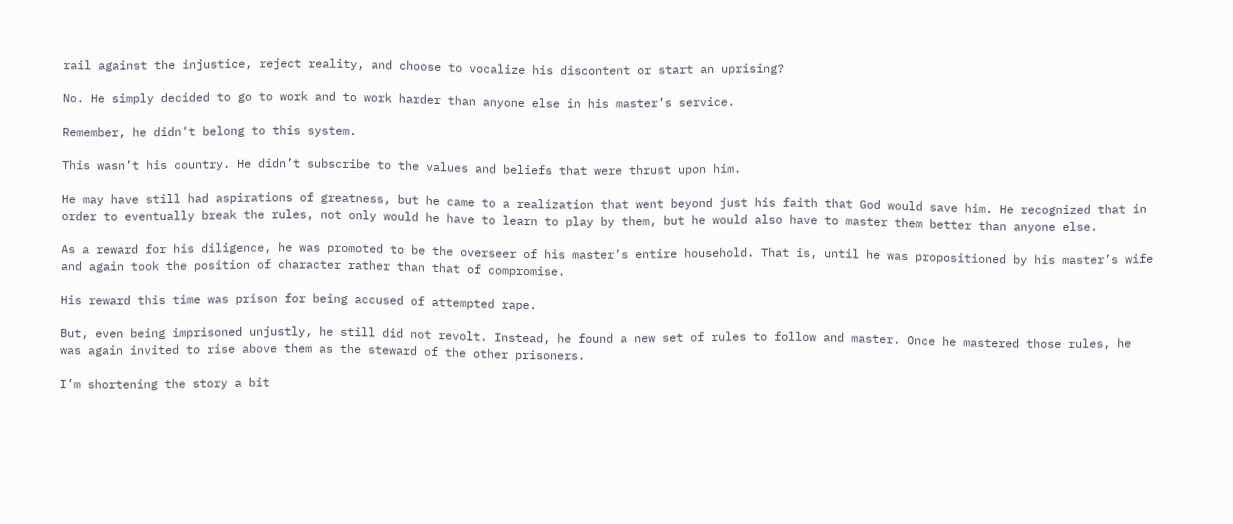rail against the injustice, reject reality, and choose to vocalize his discontent or start an uprising?

No. He simply decided to go to work and to work harder than anyone else in his master’s service.

Remember, he didn’t belong to this system.

This wasn’t his country. He didn’t subscribe to the values and beliefs that were thrust upon him.

He may have still had aspirations of greatness, but he came to a realization that went beyond just his faith that God would save him. He recognized that in order to eventually break the rules, not only would he have to learn to play by them, but he would also have to master them better than anyone else.

As a reward for his diligence, he was promoted to be the overseer of his master’s entire household. That is, until he was propositioned by his master’s wife and again took the position of character rather than that of compromise.

His reward this time was prison for being accused of attempted rape.

But, even being imprisoned unjustly, he still did not revolt. Instead, he found a new set of rules to follow and master. Once he mastered those rules, he was again invited to rise above them as the steward of the other prisoners.

I’m shortening the story a bit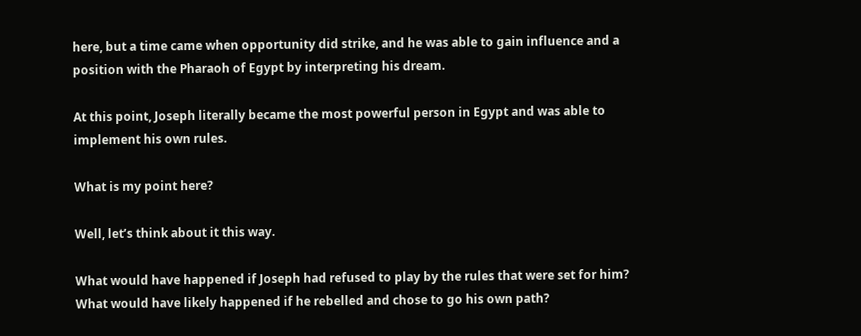here, but a time came when opportunity did strike, and he was able to gain influence and a position with the Pharaoh of Egypt by interpreting his dream.

At this point, Joseph literally became the most powerful person in Egypt and was able to implement his own rules.

What is my point here?

Well, let’s think about it this way.

What would have happened if Joseph had refused to play by the rules that were set for him? What would have likely happened if he rebelled and chose to go his own path?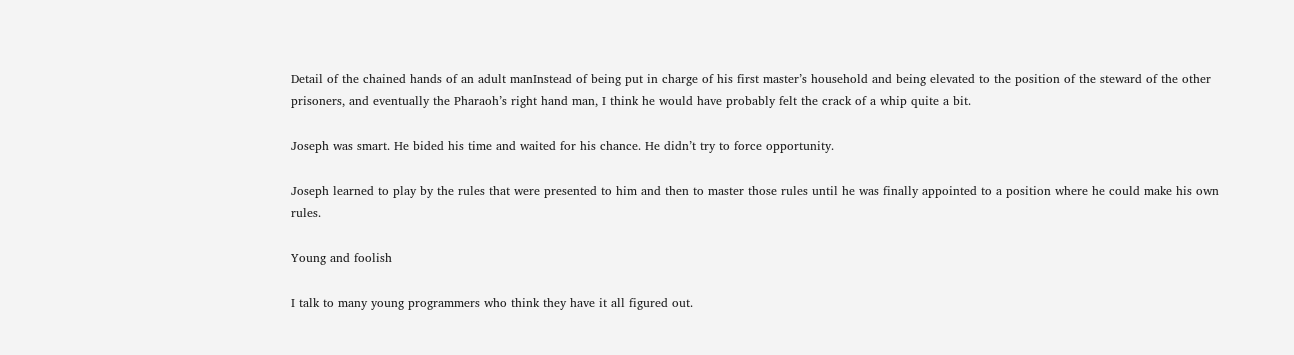Detail of the chained hands of an adult manInstead of being put in charge of his first master’s household and being elevated to the position of the steward of the other prisoners, and eventually the Pharaoh’s right hand man, I think he would have probably felt the crack of a whip quite a bit.

Joseph was smart. He bided his time and waited for his chance. He didn’t try to force opportunity.

Joseph learned to play by the rules that were presented to him and then to master those rules until he was finally appointed to a position where he could make his own rules.

Young and foolish

I talk to many young programmers who think they have it all figured out.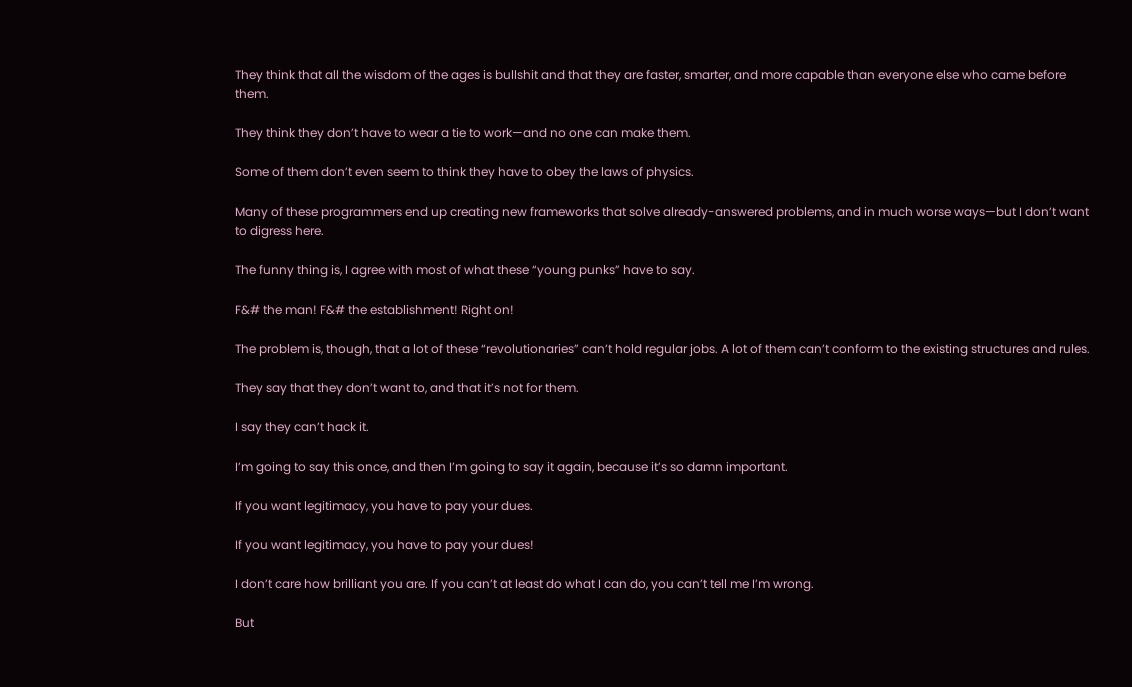They think that all the wisdom of the ages is bullshit and that they are faster, smarter, and more capable than everyone else who came before them.

They think they don’t have to wear a tie to work—and no one can make them.

Some of them don’t even seem to think they have to obey the laws of physics.

Many of these programmers end up creating new frameworks that solve already-answered problems, and in much worse ways—but I don’t want to digress here.

The funny thing is, I agree with most of what these “young punks” have to say.

F&# the man! F&# the establishment! Right on!

The problem is, though, that a lot of these “revolutionaries” can’t hold regular jobs. A lot of them can’t conform to the existing structures and rules.

They say that they don’t want to, and that it’s not for them.

I say they can’t hack it.

I’m going to say this once, and then I’m going to say it again, because it’s so damn important.

If you want legitimacy, you have to pay your dues.

If you want legitimacy, you have to pay your dues!

I don’t care how brilliant you are. If you can’t at least do what I can do, you can’t tell me I’m wrong.

But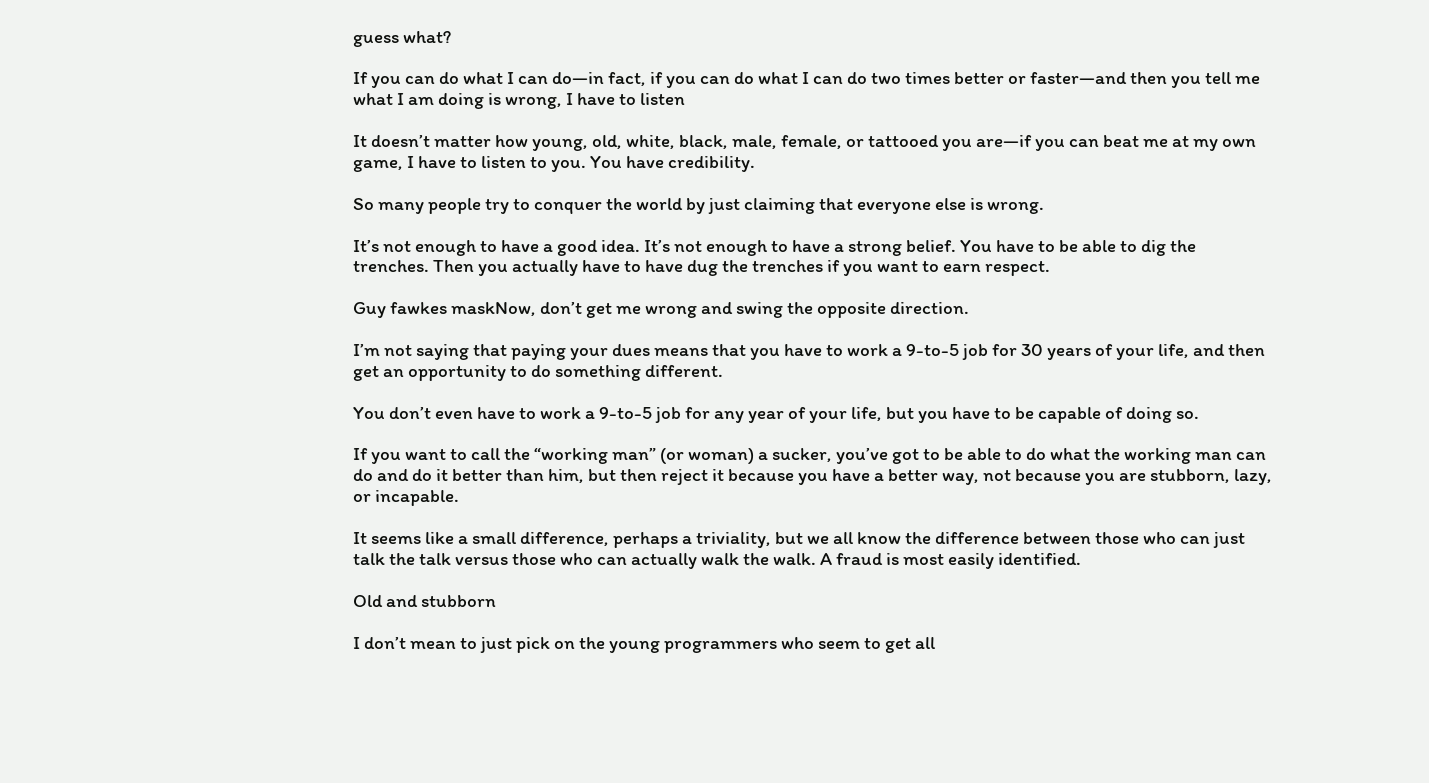guess what?

If you can do what I can do—in fact, if you can do what I can do two times better or faster—and then you tell me what I am doing is wrong, I have to listen

It doesn’t matter how young, old, white, black, male, female, or tattooed you are—if you can beat me at my own game, I have to listen to you. You have credibility.

So many people try to conquer the world by just claiming that everyone else is wrong.

It’s not enough to have a good idea. It’s not enough to have a strong belief. You have to be able to dig the trenches. Then you actually have to have dug the trenches if you want to earn respect.

Guy fawkes maskNow, don’t get me wrong and swing the opposite direction.

I’m not saying that paying your dues means that you have to work a 9-to-5 job for 30 years of your life, and then get an opportunity to do something different.

You don’t even have to work a 9-to-5 job for any year of your life, but you have to be capable of doing so.

If you want to call the “working man” (or woman) a sucker, you’ve got to be able to do what the working man can do and do it better than him, but then reject it because you have a better way, not because you are stubborn, lazy, or incapable.

It seems like a small difference, perhaps a triviality, but we all know the difference between those who can just talk the talk versus those who can actually walk the walk. A fraud is most easily identified.

Old and stubborn

I don’t mean to just pick on the young programmers who seem to get all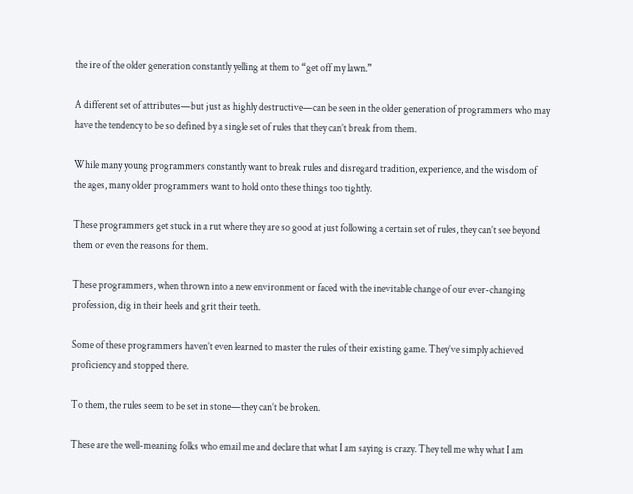the ire of the older generation constantly yelling at them to “get off my lawn.”

A different set of attributes—but just as highly destructive—can be seen in the older generation of programmers who may have the tendency to be so defined by a single set of rules that they can’t break from them.

While many young programmers constantly want to break rules and disregard tradition, experience, and the wisdom of the ages, many older programmers want to hold onto these things too tightly.

These programmers get stuck in a rut where they are so good at just following a certain set of rules, they can’t see beyond them or even the reasons for them.

These programmers, when thrown into a new environment or faced with the inevitable change of our ever-changing profession, dig in their heels and grit their teeth.

Some of these programmers haven’t even learned to master the rules of their existing game. They’ve simply achieved proficiency and stopped there.

To them, the rules seem to be set in stone—they can’t be broken.

These are the well-meaning folks who email me and declare that what I am saying is crazy. They tell me why what I am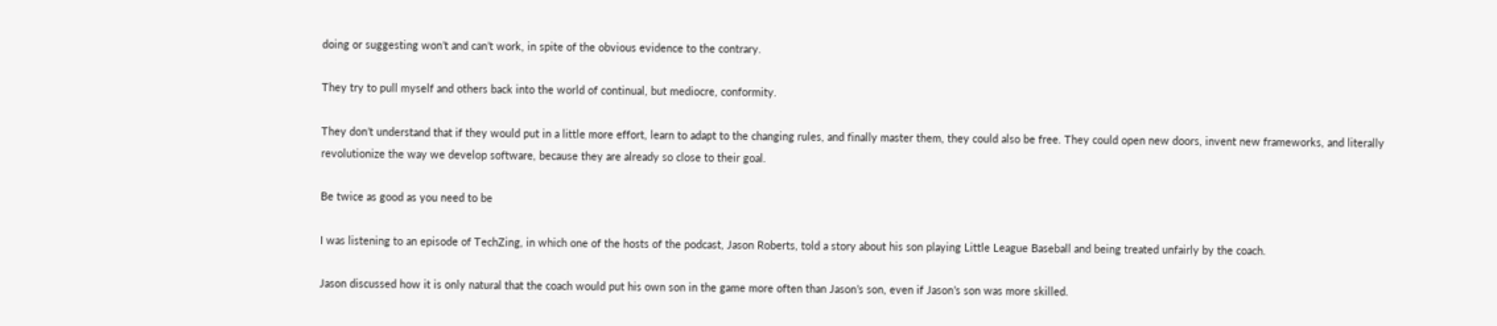doing or suggesting won’t and can’t work, in spite of the obvious evidence to the contrary.

They try to pull myself and others back into the world of continual, but mediocre, conformity.

They don’t understand that if they would put in a little more effort, learn to adapt to the changing rules, and finally master them, they could also be free. They could open new doors, invent new frameworks, and literally revolutionize the way we develop software, because they are already so close to their goal.

Be twice as good as you need to be

I was listening to an episode of TechZing, in which one of the hosts of the podcast, Jason Roberts, told a story about his son playing Little League Baseball and being treated unfairly by the coach.

Jason discussed how it is only natural that the coach would put his own son in the game more often than Jason’s son, even if Jason’s son was more skilled.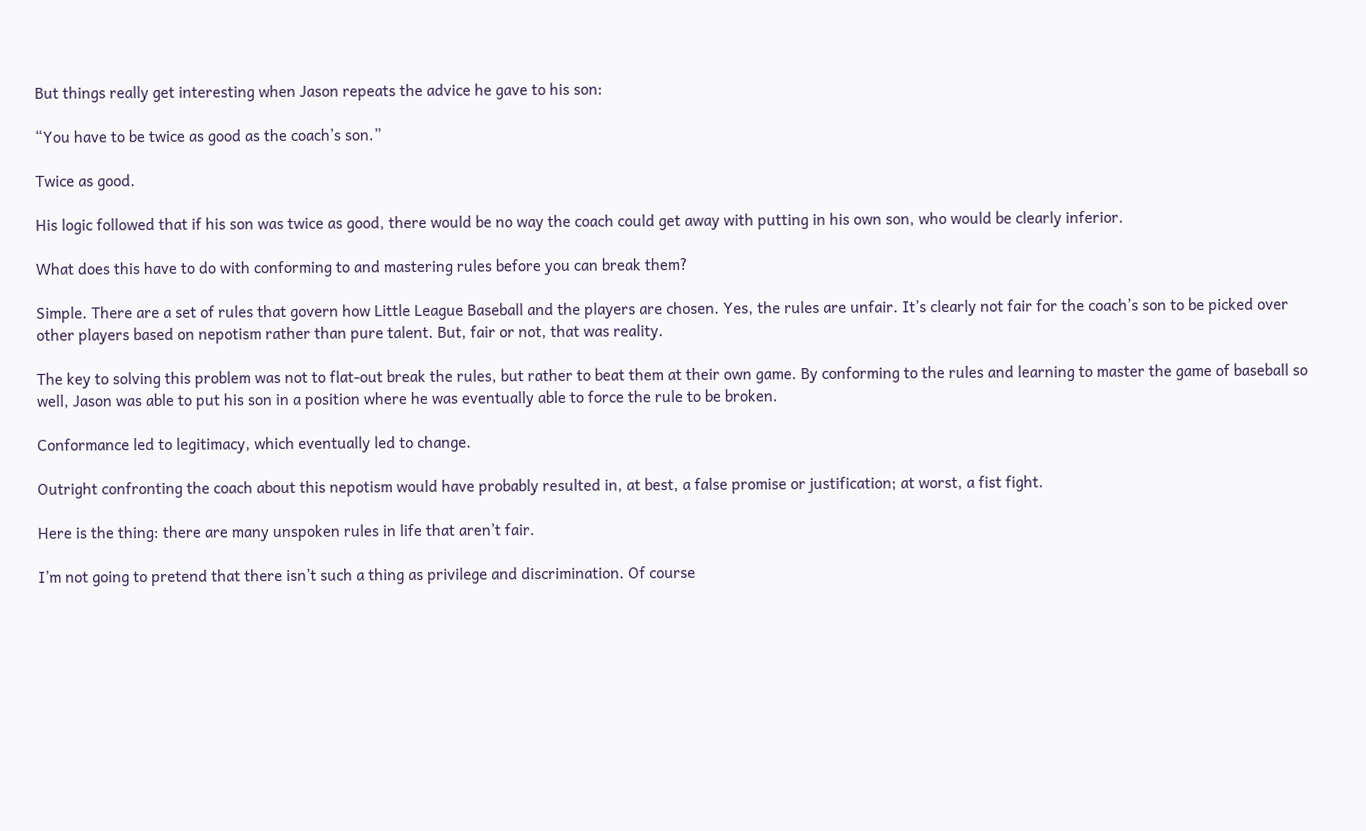But things really get interesting when Jason repeats the advice he gave to his son:

“You have to be twice as good as the coach’s son.”

Twice as good.

His logic followed that if his son was twice as good, there would be no way the coach could get away with putting in his own son, who would be clearly inferior.

What does this have to do with conforming to and mastering rules before you can break them?

Simple. There are a set of rules that govern how Little League Baseball and the players are chosen. Yes, the rules are unfair. It’s clearly not fair for the coach’s son to be picked over other players based on nepotism rather than pure talent. But, fair or not, that was reality.

The key to solving this problem was not to flat-out break the rules, but rather to beat them at their own game. By conforming to the rules and learning to master the game of baseball so well, Jason was able to put his son in a position where he was eventually able to force the rule to be broken.

Conformance led to legitimacy, which eventually led to change.

Outright confronting the coach about this nepotism would have probably resulted in, at best, a false promise or justification; at worst, a fist fight.

Here is the thing: there are many unspoken rules in life that aren’t fair.

I’m not going to pretend that there isn’t such a thing as privilege and discrimination. Of course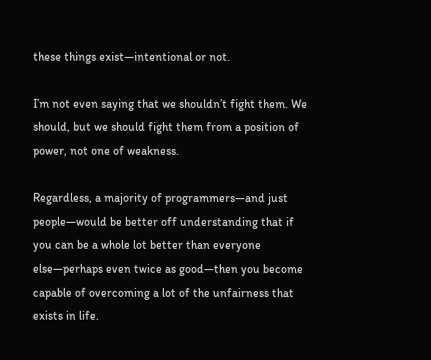these things exist—intentional or not.

I’m not even saying that we shouldn’t fight them. We should, but we should fight them from a position of power, not one of weakness.

Regardless, a majority of programmers—and just people—would be better off understanding that if you can be a whole lot better than everyone else—perhaps even twice as good—then you become capable of overcoming a lot of the unfairness that exists in life.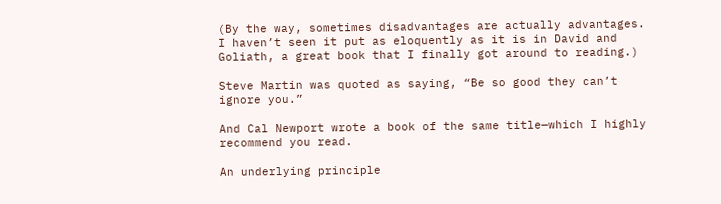(By the way, sometimes disadvantages are actually advantages. I haven’t seen it put as eloquently as it is in David and Goliath, a great book that I finally got around to reading.)

Steve Martin was quoted as saying, “Be so good they can’t ignore you.”

And Cal Newport wrote a book of the same title—which I highly recommend you read.

An underlying principle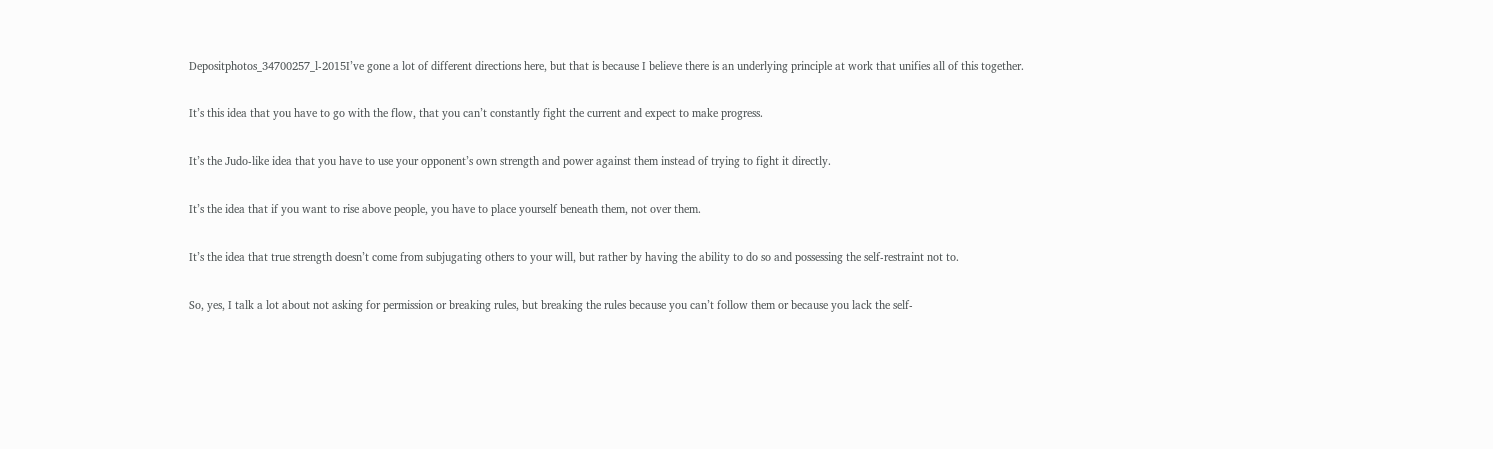Depositphotos_34700257_l-2015I’ve gone a lot of different directions here, but that is because I believe there is an underlying principle at work that unifies all of this together.

It’s this idea that you have to go with the flow, that you can’t constantly fight the current and expect to make progress.

It’s the Judo-like idea that you have to use your opponent’s own strength and power against them instead of trying to fight it directly.

It’s the idea that if you want to rise above people, you have to place yourself beneath them, not over them.

It’s the idea that true strength doesn’t come from subjugating others to your will, but rather by having the ability to do so and possessing the self-restraint not to.

So, yes, I talk a lot about not asking for permission or breaking rules, but breaking the rules because you can’t follow them or because you lack the self-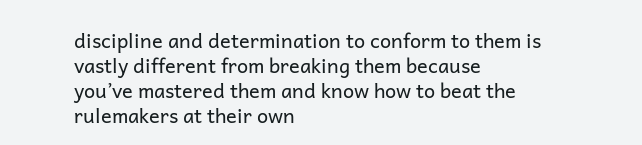discipline and determination to conform to them is vastly different from breaking them because you’ve mastered them and know how to beat the rulemakers at their own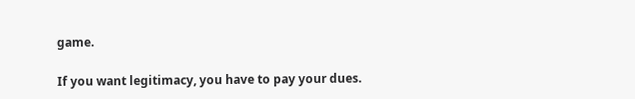game.

If you want legitimacy, you have to pay your dues.